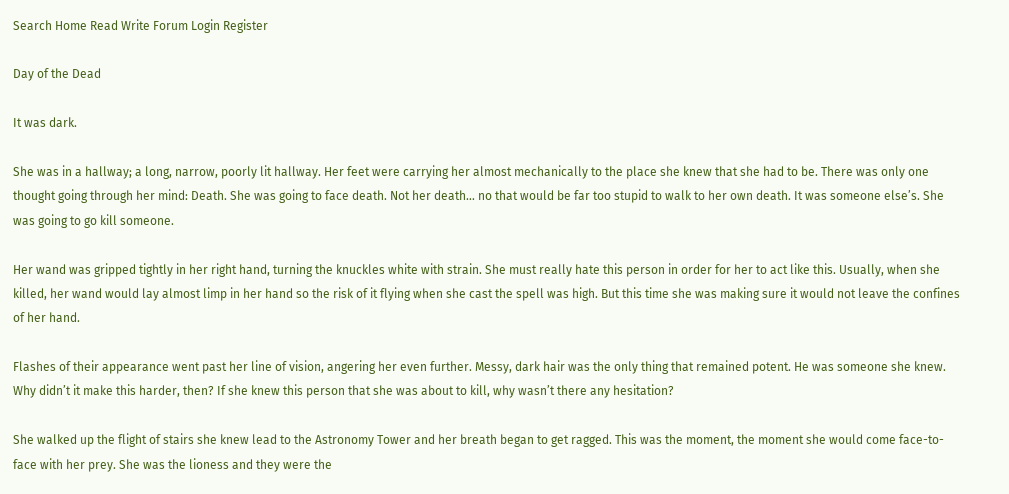Search Home Read Write Forum Login Register

Day of the Dead

It was dark.

She was in a hallway; a long, narrow, poorly lit hallway. Her feet were carrying her almost mechanically to the place she knew that she had to be. There was only one thought going through her mind: Death. She was going to face death. Not her death… no that would be far too stupid to walk to her own death. It was someone else’s. She was going to go kill someone.

Her wand was gripped tightly in her right hand, turning the knuckles white with strain. She must really hate this person in order for her to act like this. Usually, when she killed, her wand would lay almost limp in her hand so the risk of it flying when she cast the spell was high. But this time she was making sure it would not leave the confines of her hand.

Flashes of their appearance went past her line of vision, angering her even further. Messy, dark hair was the only thing that remained potent. He was someone she knew. Why didn’t it make this harder, then? If she knew this person that she was about to kill, why wasn’t there any hesitation?

She walked up the flight of stairs she knew lead to the Astronomy Tower and her breath began to get ragged. This was the moment, the moment she would come face-to-face with her prey. She was the lioness and they were the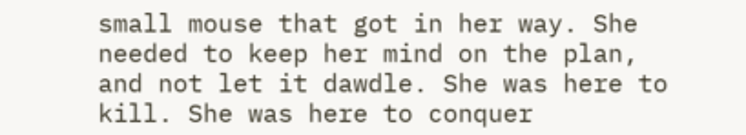small mouse that got in her way. She needed to keep her mind on the plan, and not let it dawdle. She was here to kill. She was here to conquer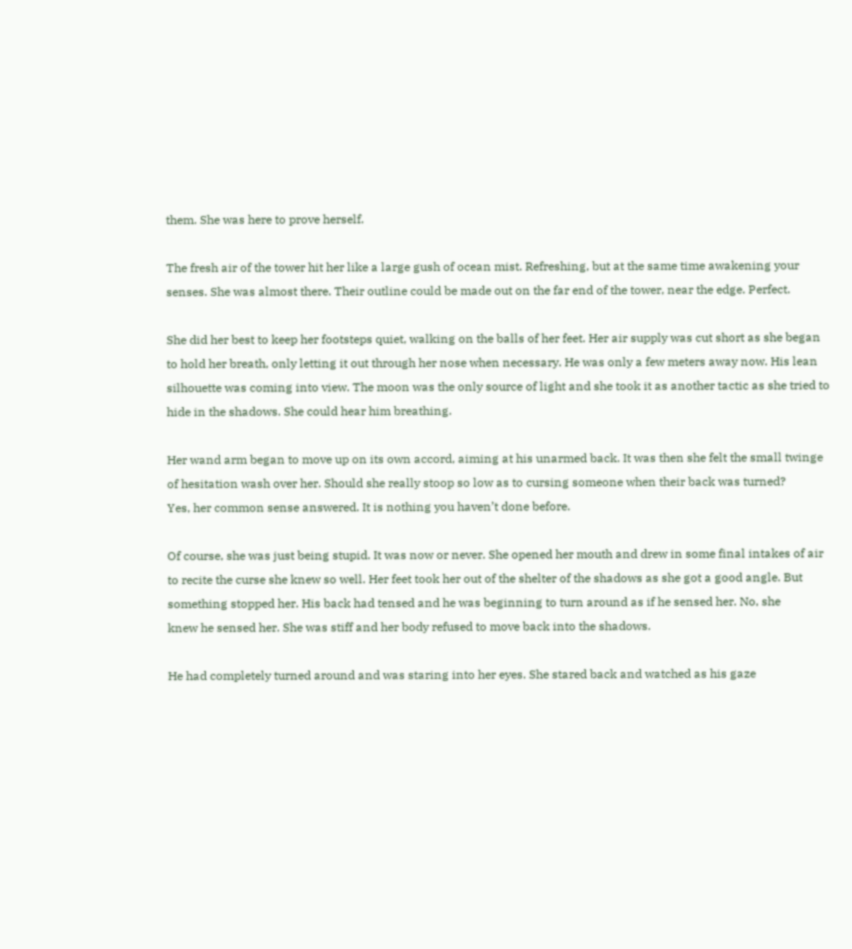them. She was here to prove herself.

The fresh air of the tower hit her like a large gush of ocean mist. Refreshing, but at the same time awakening your senses. She was almost there. Their outline could be made out on the far end of the tower, near the edge. Perfect.

She did her best to keep her footsteps quiet, walking on the balls of her feet. Her air supply was cut short as she began to hold her breath, only letting it out through her nose when necessary. He was only a few meters away now. His lean silhouette was coming into view. The moon was the only source of light and she took it as another tactic as she tried to hide in the shadows. She could hear him breathing.

Her wand arm began to move up on its own accord, aiming at his unarmed back. It was then she felt the small twinge of hesitation wash over her. Should she really stoop so low as to cursing someone when their back was turned?
Yes, her common sense answered. It is nothing you haven’t done before.

Of course, she was just being stupid. It was now or never. She opened her mouth and drew in some final intakes of air to recite the curse she knew so well. Her feet took her out of the shelter of the shadows as she got a good angle. But something stopped her. His back had tensed and he was beginning to turn around as if he sensed her. No, she
knew he sensed her. She was stiff and her body refused to move back into the shadows.

He had completely turned around and was staring into her eyes. She stared back and watched as his gaze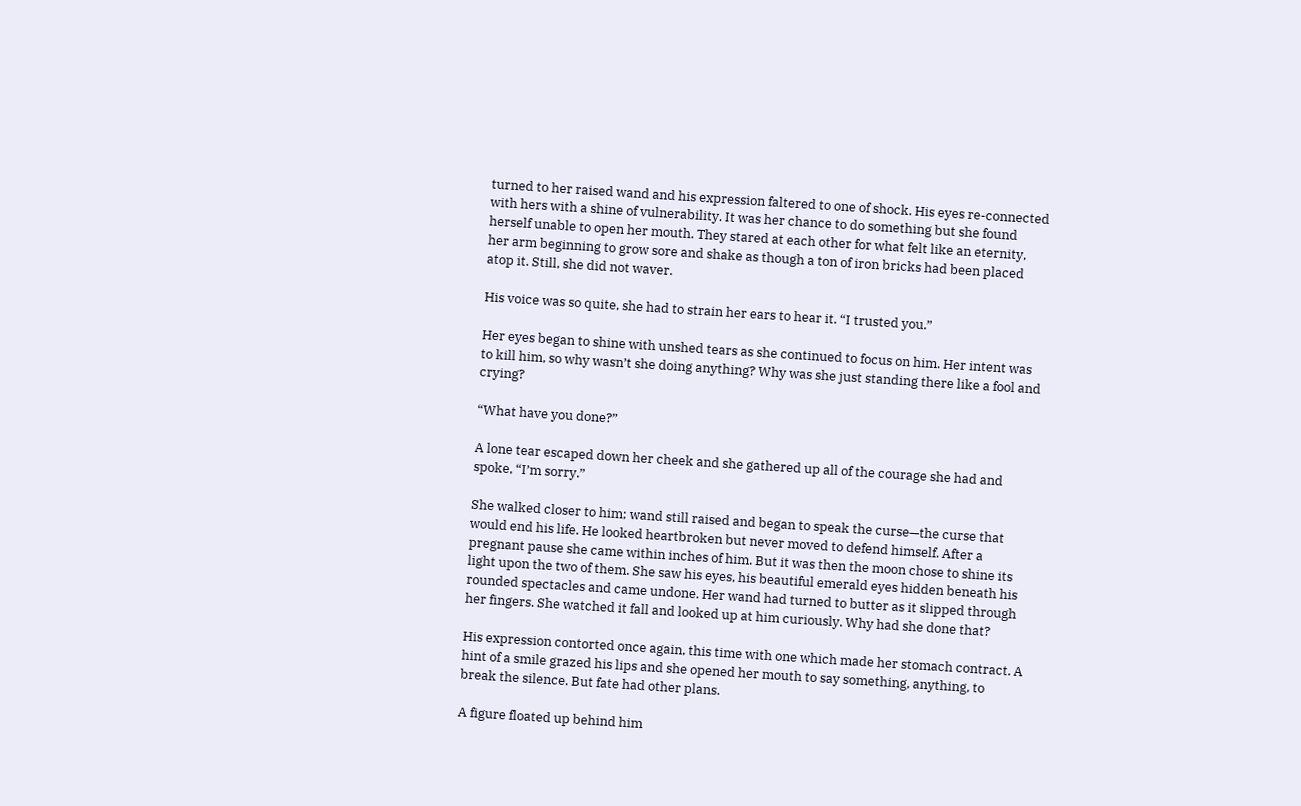turned to her raised wand and his expression faltered to one of shock. His eyes re-connected with hers with a shine of vulnerability. It was her chance to do something but she found herself unable to open her mouth. They stared at each other for what felt like an eternity, her arm beginning to grow sore and shake as though a ton of iron bricks had been placed atop it. Still, she did not waver.

His voice was so quite, she had to strain her ears to hear it. “I trusted you.”

Her eyes began to shine with unshed tears as she continued to focus on him. Her intent was to kill him, so why wasn’t she doing anything? Why was she just standing there like a fool and crying?

“What have you done?”

A lone tear escaped down her cheek and she gathered up all of the courage she had and spoke, “I’m sorry.”

She walked closer to him; wand still raised and began to speak the curse—the curse that would end his life. He looked heartbroken but never moved to defend himself. After a pregnant pause she came within inches of him. But it was then the moon chose to shine its light upon the two of them. She saw his eyes, his beautiful emerald eyes hidden beneath his rounded spectacles and came undone. Her wand had turned to butter as it slipped through her fingers. She watched it fall and looked up at him curiously. Why had she done that?

His expression contorted once again, this time with one which made her stomach contract. A hint of a smile grazed his lips and she opened her mouth to say something, anything, to break the silence. But fate had other plans.

A figure floated up behind him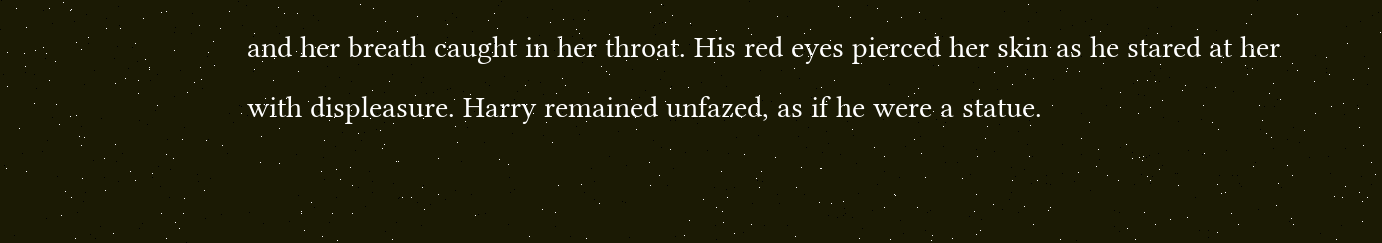and her breath caught in her throat. His red eyes pierced her skin as he stared at her with displeasure. Harry remained unfazed, as if he were a statue.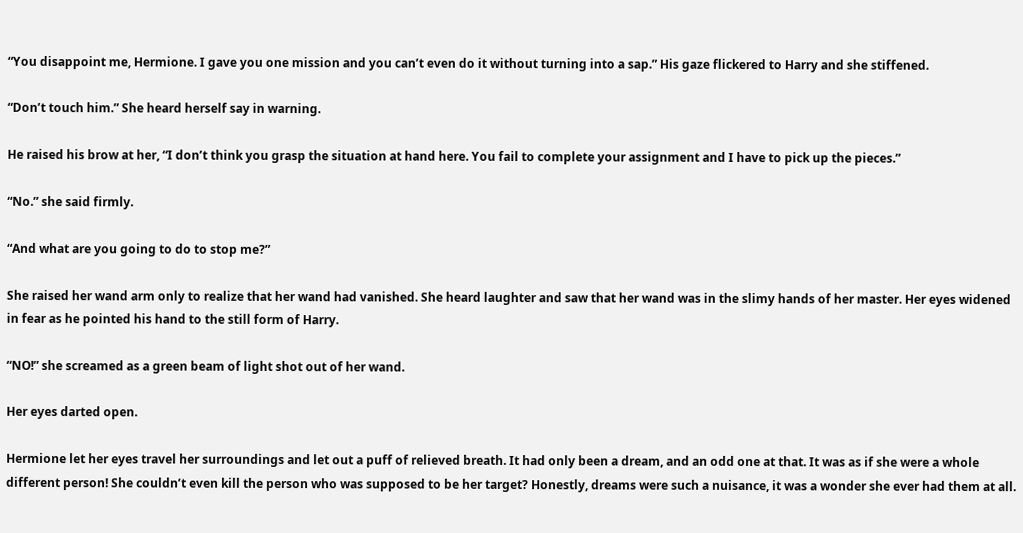“You disappoint me, Hermione. I gave you one mission and you can’t even do it without turning into a sap.” His gaze flickered to Harry and she stiffened.

“Don’t touch him.” She heard herself say in warning.

He raised his brow at her, “I don’t think you grasp the situation at hand here. You fail to complete your assignment and I have to pick up the pieces.”

“No.” she said firmly.

“And what are you going to do to stop me?”

She raised her wand arm only to realize that her wand had vanished. She heard laughter and saw that her wand was in the slimy hands of her master. Her eyes widened in fear as he pointed his hand to the still form of Harry.

“NO!” she screamed as a green beam of light shot out of her wand.

Her eyes darted open.

Hermione let her eyes travel her surroundings and let out a puff of relieved breath. It had only been a dream, and an odd one at that. It was as if she were a whole different person! She couldn’t even kill the person who was supposed to be her target? Honestly, dreams were such a nuisance, it was a wonder she ever had them at all.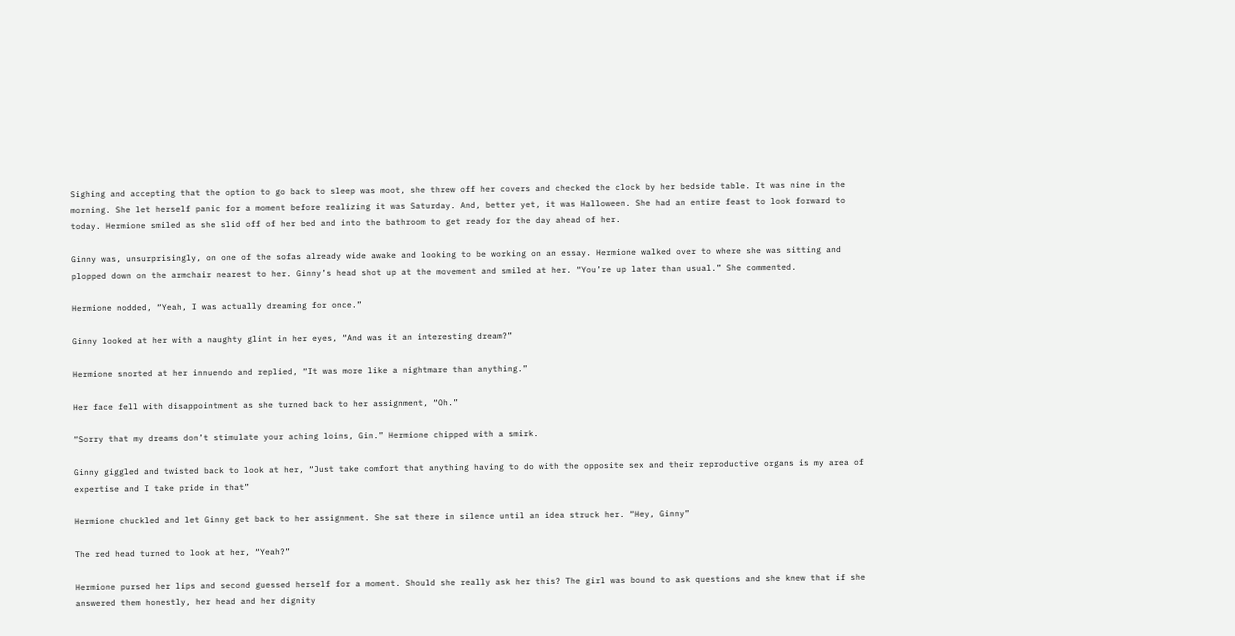Sighing and accepting that the option to go back to sleep was moot, she threw off her covers and checked the clock by her bedside table. It was nine in the morning. She let herself panic for a moment before realizing it was Saturday. And, better yet, it was Halloween. She had an entire feast to look forward to today. Hermione smiled as she slid off of her bed and into the bathroom to get ready for the day ahead of her.

Ginny was, unsurprisingly, on one of the sofas already wide awake and looking to be working on an essay. Hermione walked over to where she was sitting and plopped down on the armchair nearest to her. Ginny’s head shot up at the movement and smiled at her. “You’re up later than usual.” She commented.

Hermione nodded, “Yeah, I was actually dreaming for once.”

Ginny looked at her with a naughty glint in her eyes, “And was it an interesting dream?”

Hermione snorted at her innuendo and replied, “It was more like a nightmare than anything.”

Her face fell with disappointment as she turned back to her assignment, “Oh.”

“Sorry that my dreams don’t stimulate your aching loins, Gin.” Hermione chipped with a smirk.

Ginny giggled and twisted back to look at her, “Just take comfort that anything having to do with the opposite sex and their reproductive organs is my area of expertise and I take pride in that”

Hermione chuckled and let Ginny get back to her assignment. She sat there in silence until an idea struck her. “Hey, Ginny”

The red head turned to look at her, “Yeah?”

Hermione pursed her lips and second guessed herself for a moment. Should she really ask her this? The girl was bound to ask questions and she knew that if she answered them honestly, her head and her dignity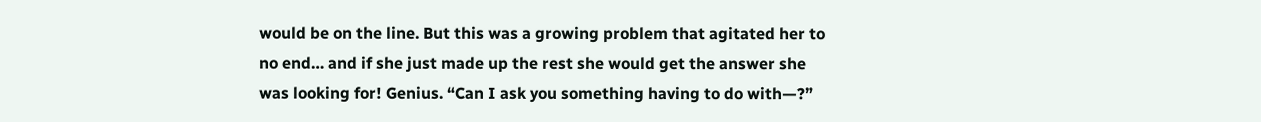would be on the line. But this was a growing problem that agitated her to no end… and if she just made up the rest she would get the answer she was looking for! Genius. “Can I ask you something having to do with—?”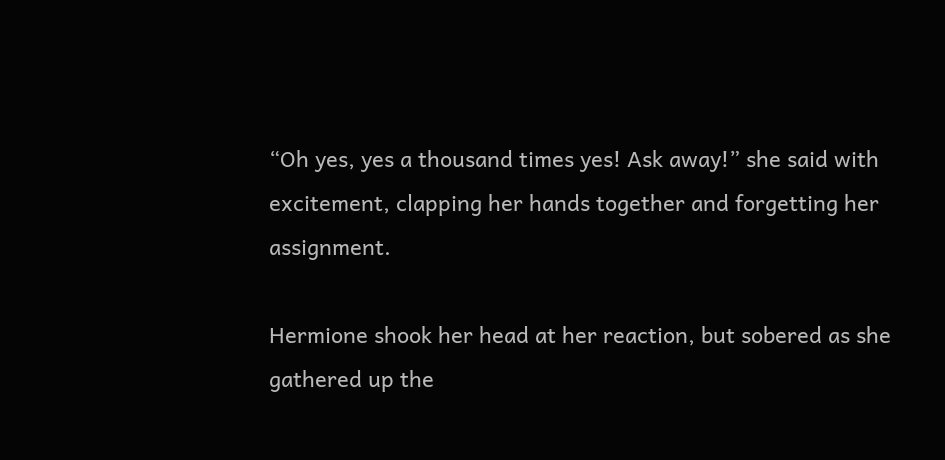“Oh yes, yes a thousand times yes! Ask away!” she said with excitement, clapping her hands together and forgetting her assignment.

Hermione shook her head at her reaction, but sobered as she gathered up the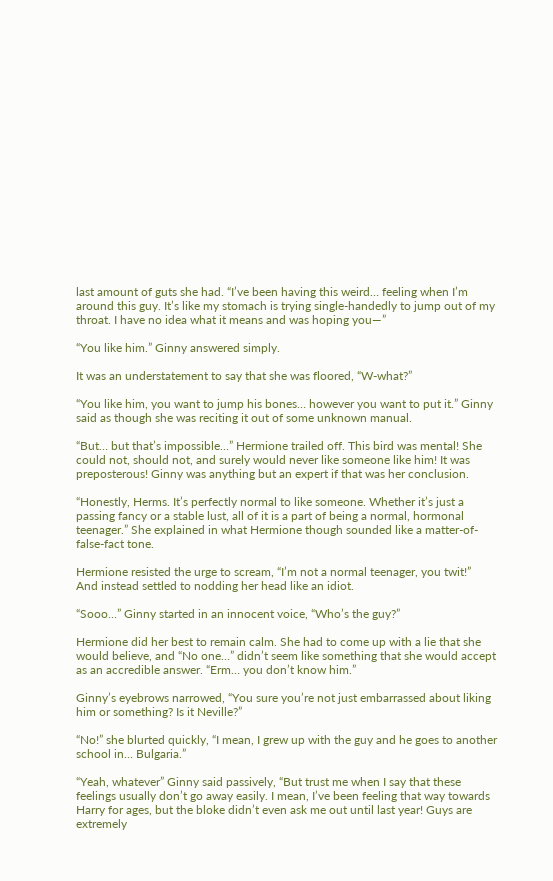last amount of guts she had. “I’ve been having this weird… feeling when I’m around this guy. It’s like my stomach is trying single-handedly to jump out of my throat. I have no idea what it means and was hoping you—”

“You like him.” Ginny answered simply.

It was an understatement to say that she was floored, “W-what?”

“You like him, you want to jump his bones… however you want to put it.” Ginny said as though she was reciting it out of some unknown manual.

“But… but that’s impossible…” Hermione trailed off. This bird was mental! She could not, should not, and surely would never like someone like him! It was preposterous! Ginny was anything but an expert if that was her conclusion.

“Honestly, Herms. It’s perfectly normal to like someone. Whether it’s just a passing fancy or a stable lust, all of it is a part of being a normal, hormonal teenager.” She explained in what Hermione though sounded like a matter-of-false-fact tone.

Hermione resisted the urge to scream, “I’m not a normal teenager, you twit!”  And instead settled to nodding her head like an idiot.

“Sooo…” Ginny started in an innocent voice, “Who’s the guy?”

Hermione did her best to remain calm. She had to come up with a lie that she would believe, and “No one…” didn’t seem like something that she would accept as an accredible answer. “Erm… you don’t know him.”

Ginny’s eyebrows narrowed, “You sure you’re not just embarrassed about liking him or something? Is it Neville?”

“No!” she blurted quickly, “I mean, I grew up with the guy and he goes to another school in… Bulgaria.”

“Yeah, whatever” Ginny said passively, “But trust me when I say that these feelings usually don’t go away easily. I mean, I’ve been feeling that way towards Harry for ages, but the bloke didn’t even ask me out until last year! Guys are extremely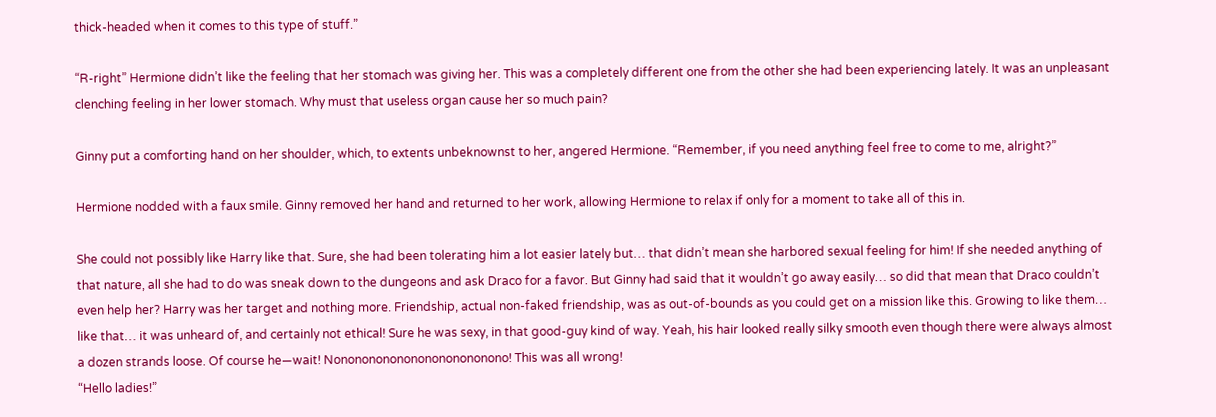thick-headed when it comes to this type of stuff.”

“R-right” Hermione didn’t like the feeling that her stomach was giving her. This was a completely different one from the other she had been experiencing lately. It was an unpleasant clenching feeling in her lower stomach. Why must that useless organ cause her so much pain?

Ginny put a comforting hand on her shoulder, which, to extents unbeknownst to her, angered Hermione. “Remember, if you need anything feel free to come to me, alright?”

Hermione nodded with a faux smile. Ginny removed her hand and returned to her work, allowing Hermione to relax if only for a moment to take all of this in.

She could not possibly like Harry like that. Sure, she had been tolerating him a lot easier lately but… that didn’t mean she harbored sexual feeling for him! If she needed anything of that nature, all she had to do was sneak down to the dungeons and ask Draco for a favor. But Ginny had said that it wouldn’t go away easily… so did that mean that Draco couldn’t even help her? Harry was her target and nothing more. Friendship, actual non-faked friendship, was as out-of-bounds as you could get on a mission like this. Growing to like them… like that… it was unheard of, and certainly not ethical! Sure he was sexy, in that good-guy kind of way. Yeah, his hair looked really silky smooth even though there were always almost a dozen strands loose. Of course he—wait! Nonononononononononononono! This was all wrong!
“Hello ladies!”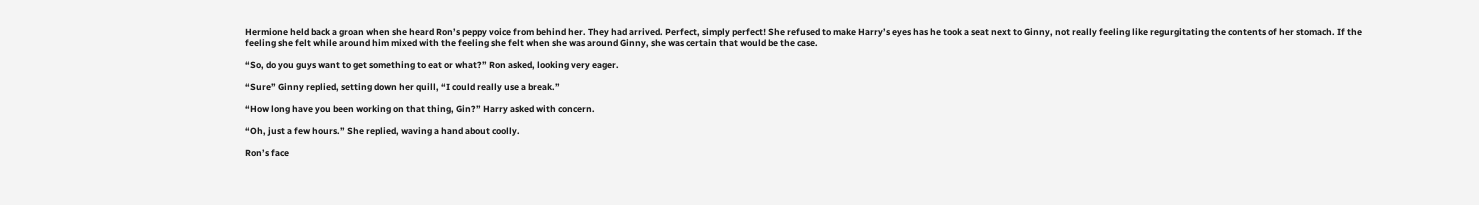Hermione held back a groan when she heard Ron’s peppy voice from behind her. They had arrived. Perfect, simply perfect! She refused to make Harry’s eyes has he took a seat next to Ginny, not really feeling like regurgitating the contents of her stomach. If the feeling she felt while around him mixed with the feeling she felt when she was around Ginny, she was certain that would be the case.

“So, do you guys want to get something to eat or what?” Ron asked, looking very eager.

“Sure” Ginny replied, setting down her quill, “I could really use a break.”

“How long have you been working on that thing, Gin?” Harry asked with concern.

“Oh, just a few hours.” She replied, waving a hand about coolly.

Ron’s face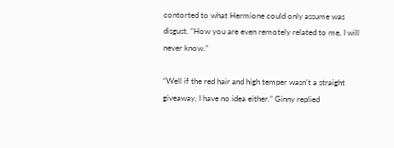contorted to what Hermione could only assume was disgust. “How you are even remotely related to me, I will never know.”

“Well if the red hair and high temper wasn’t a straight giveaway, I have no idea either.” Ginny replied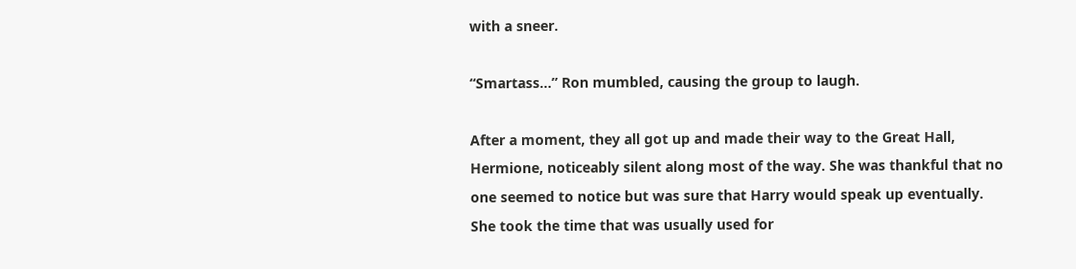with a sneer.

“Smartass…” Ron mumbled, causing the group to laugh.

After a moment, they all got up and made their way to the Great Hall, Hermione, noticeably silent along most of the way. She was thankful that no one seemed to notice but was sure that Harry would speak up eventually. She took the time that was usually used for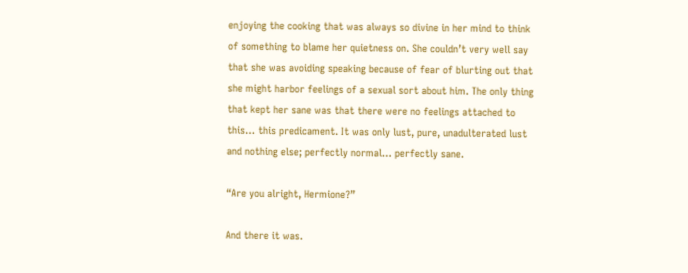enjoying the cooking that was always so divine in her mind to think of something to blame her quietness on. She couldn’t very well say that she was avoiding speaking because of fear of blurting out that she might harbor feelings of a sexual sort about him. The only thing that kept her sane was that there were no feelings attached to this… this predicament. It was only lust, pure, unadulterated lust and nothing else; perfectly normal… perfectly sane.

“Are you alright, Hermione?”

And there it was.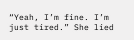“Yeah, I’m fine. I’m just tired.” She lied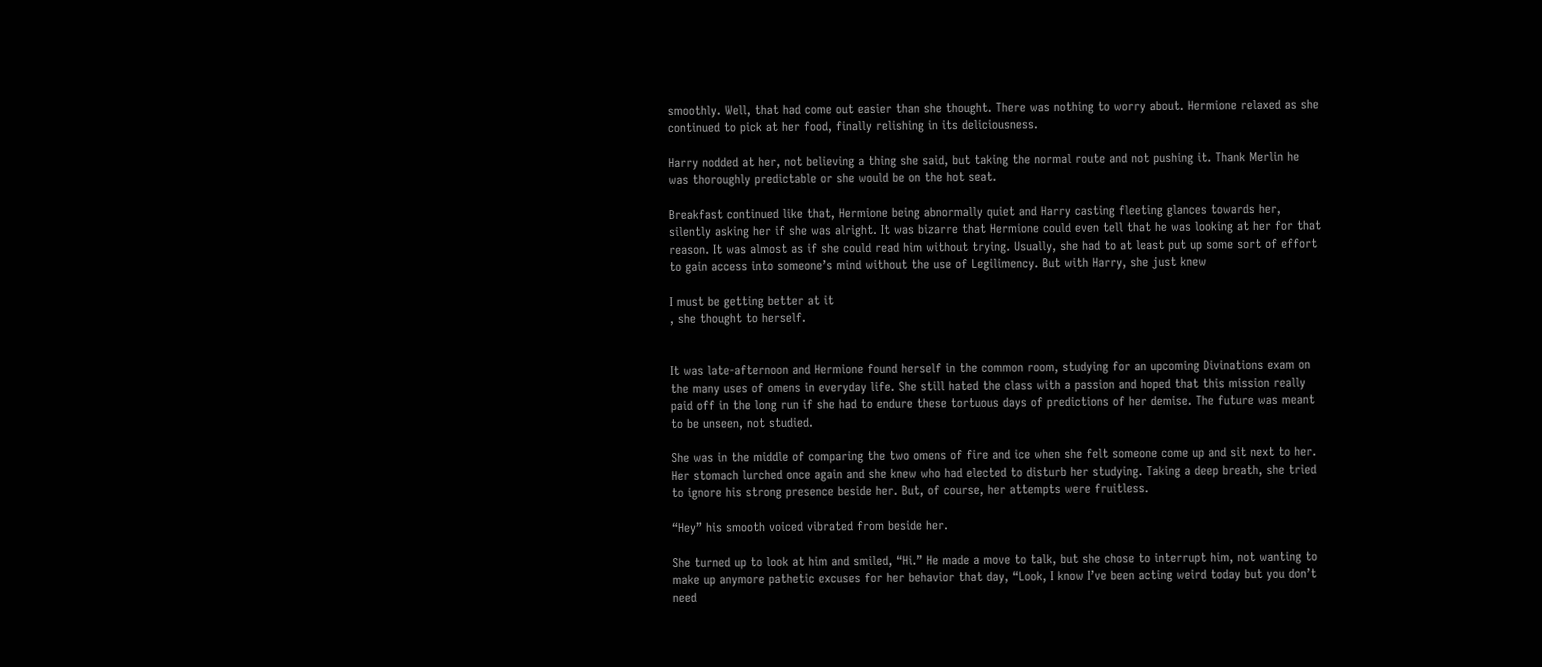smoothly. Well, that had come out easier than she thought. There was nothing to worry about. Hermione relaxed as she continued to pick at her food, finally relishing in its deliciousness.

Harry nodded at her, not believing a thing she said, but taking the normal route and not pushing it. Thank Merlin he was thoroughly predictable or she would be on the hot seat.

Breakfast continued like that, Hermione being abnormally quiet and Harry casting fleeting glances towards her, silently asking her if she was alright. It was bizarre that Hermione could even tell that he was looking at her for that reason. It was almost as if she could read him without trying. Usually, she had to at least put up some sort of effort to gain access into someone’s mind without the use of Legilimency. But with Harry, she just knew

I must be getting better at it
, she thought to herself.


It was late-afternoon and Hermione found herself in the common room, studying for an upcoming Divinations exam on the many uses of omens in everyday life. She still hated the class with a passion and hoped that this mission really paid off in the long run if she had to endure these tortuous days of predictions of her demise. The future was meant to be unseen, not studied.

She was in the middle of comparing the two omens of fire and ice when she felt someone come up and sit next to her. Her stomach lurched once again and she knew who had elected to disturb her studying. Taking a deep breath, she tried to ignore his strong presence beside her. But, of course, her attempts were fruitless.

“Hey” his smooth voiced vibrated from beside her.

She turned up to look at him and smiled, “Hi.” He made a move to talk, but she chose to interrupt him, not wanting to make up anymore pathetic excuses for her behavior that day, “Look, I know I’ve been acting weird today but you don’t need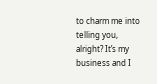to charm me into telling you, alright? It’s my business and I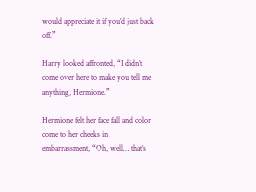would appreciate it if you’d just back off.”

Harry looked affronted, “I didn’t come over here to make you tell me anything, Hermione.”

Hermione felt her face fall and color come to her cheeks in embarrassment, “Oh, well… that’s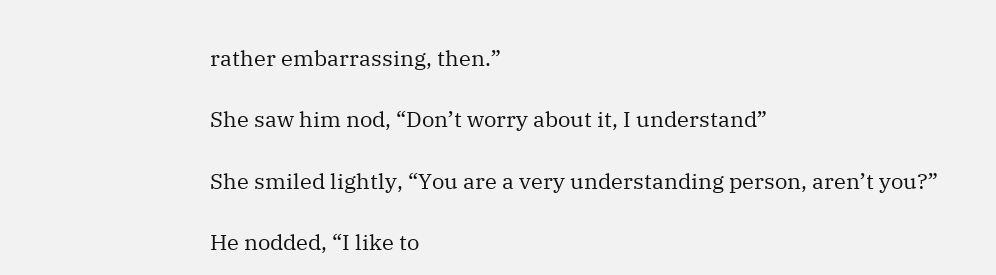rather embarrassing, then.”

She saw him nod, “Don’t worry about it, I understand”

She smiled lightly, “You are a very understanding person, aren’t you?”

He nodded, “I like to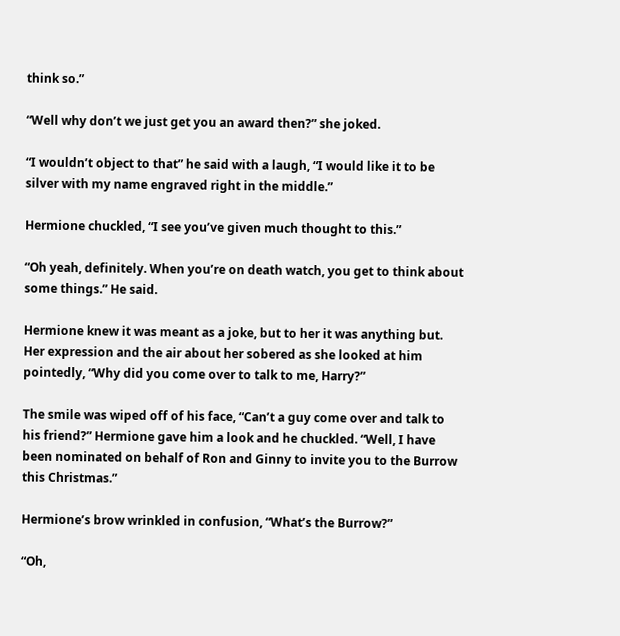think so.”

“Well why don’t we just get you an award then?” she joked.

“I wouldn’t object to that” he said with a laugh, “I would like it to be silver with my name engraved right in the middle.”

Hermione chuckled, “I see you’ve given much thought to this.”

“Oh yeah, definitely. When you’re on death watch, you get to think about some things.” He said.

Hermione knew it was meant as a joke, but to her it was anything but. Her expression and the air about her sobered as she looked at him pointedly, “Why did you come over to talk to me, Harry?”

The smile was wiped off of his face, “Can’t a guy come over and talk to his friend?” Hermione gave him a look and he chuckled. “Well, I have been nominated on behalf of Ron and Ginny to invite you to the Burrow this Christmas.”

Hermione’s brow wrinkled in confusion, “What’s the Burrow?”

“Oh,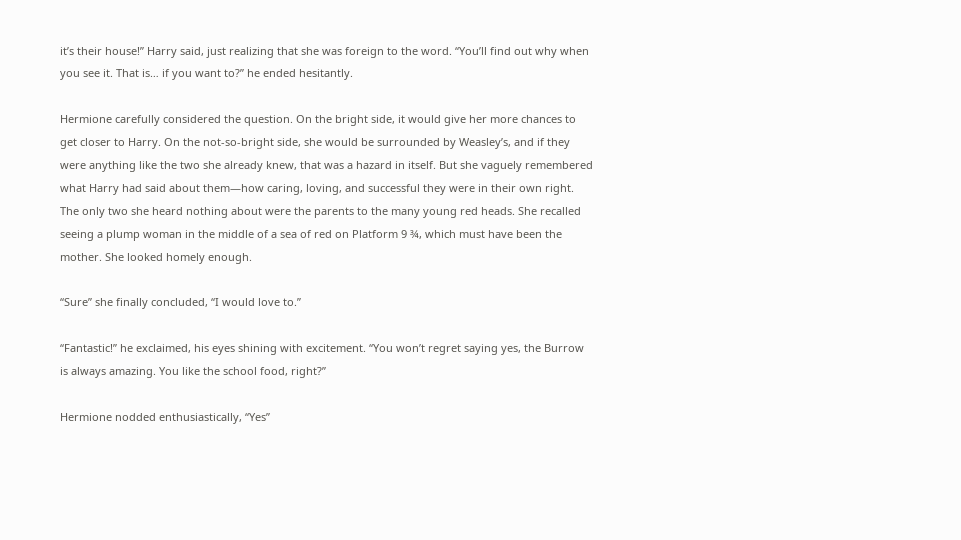it’s their house!” Harry said, just realizing that she was foreign to the word. “You’ll find out why when you see it. That is… if you want to?” he ended hesitantly.

Hermione carefully considered the question. On the bright side, it would give her more chances to get closer to Harry. On the not-so-bright side, she would be surrounded by Weasley’s, and if they were anything like the two she already knew, that was a hazard in itself. But she vaguely remembered what Harry had said about them—how caring, loving, and successful they were in their own right. The only two she heard nothing about were the parents to the many young red heads. She recalled seeing a plump woman in the middle of a sea of red on Platform 9 ¾, which must have been the mother. She looked homely enough.

“Sure” she finally concluded, “I would love to.”

“Fantastic!” he exclaimed, his eyes shining with excitement. “You won’t regret saying yes, the Burrow is always amazing. You like the school food, right?”

Hermione nodded enthusiastically, “Yes”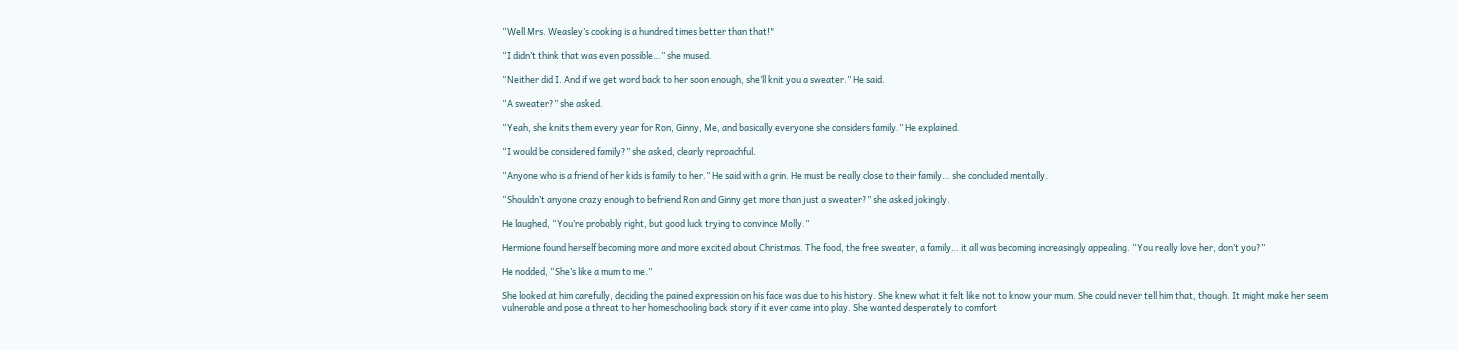“Well Mrs. Weasley’s cooking is a hundred times better than that!"

“I didn’t think that was even possible…” she mused.

“Neither did I. And if we get word back to her soon enough, she’ll knit you a sweater.” He said.

“A sweater?” she asked.

“Yeah, she knits them every year for Ron, Ginny, Me, and basically everyone she considers family.” He explained.

“I would be considered family?” she asked, clearly reproachful.

“Anyone who is a friend of her kids is family to her.” He said with a grin. He must be really close to their family… she concluded mentally.

“Shouldn’t anyone crazy enough to befriend Ron and Ginny get more than just a sweater?” she asked jokingly.

He laughed, “You’re probably right, but good luck trying to convince Molly.”

Hermione found herself becoming more and more excited about Christmas. The food, the free sweater, a family… it all was becoming increasingly appealing. “You really love her, don’t you?”

He nodded, “She’s like a mum to me.”

She looked at him carefully, deciding the pained expression on his face was due to his history. She knew what it felt like not to know your mum. She could never tell him that, though. It might make her seem vulnerable and pose a threat to her homeschooling back story if it ever came into play. She wanted desperately to comfort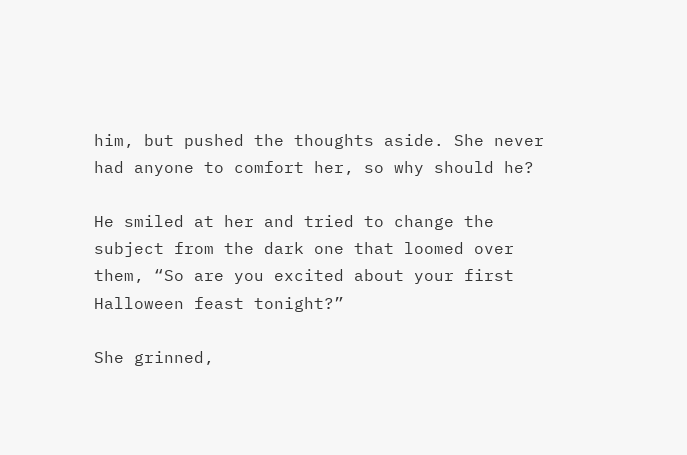him, but pushed the thoughts aside. She never had anyone to comfort her, so why should he?

He smiled at her and tried to change the subject from the dark one that loomed over them, “So are you excited about your first Halloween feast tonight?”

She grinned,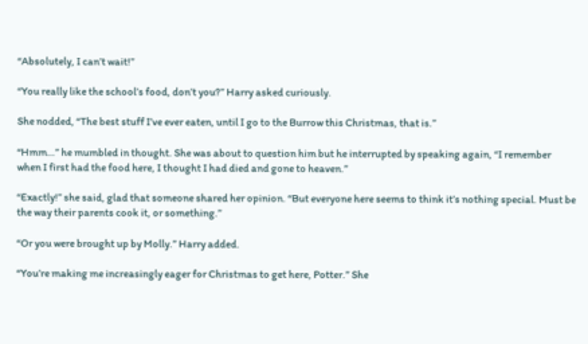“Absolutely, I can’t wait!”

“You really like the school’s food, don’t you?” Harry asked curiously.

She nodded, “The best stuff I’ve ever eaten, until I go to the Burrow this Christmas, that is.”

“Hmm…” he mumbled in thought. She was about to question him but he interrupted by speaking again, “I remember when I first had the food here, I thought I had died and gone to heaven.”

“Exactly!” she said, glad that someone shared her opinion. “But everyone here seems to think it’s nothing special. Must be the way their parents cook it, or something.”

“Or you were brought up by Molly.” Harry added.

“You’re making me increasingly eager for Christmas to get here, Potter.” She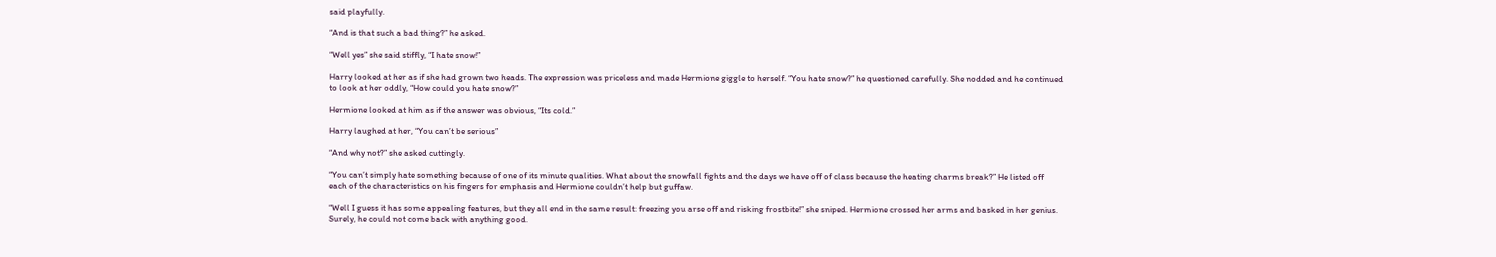said playfully.

“And is that such a bad thing?” he asked.

“Well yes” she said stiffly, “I hate snow!”

Harry looked at her as if she had grown two heads. The expression was priceless and made Hermione giggle to herself. “You hate snow?” he questioned carefully. She nodded and he continued to look at her oddly, “How could you hate snow?”

Hermione looked at him as if the answer was obvious, “Its cold.”

Harry laughed at her, “You can’t be serious”

“And why not?” she asked cuttingly.

“You can’t simply hate something because of one of its minute qualities. What about the snowfall fights and the days we have off of class because the heating charms break?” He listed off each of the characteristics on his fingers for emphasis and Hermione couldn’t help but guffaw.

“Well I guess it has some appealing features, but they all end in the same result: freezing you arse off and risking frostbite!” she sniped. Hermione crossed her arms and basked in her genius. Surely, he could not come back with anything good.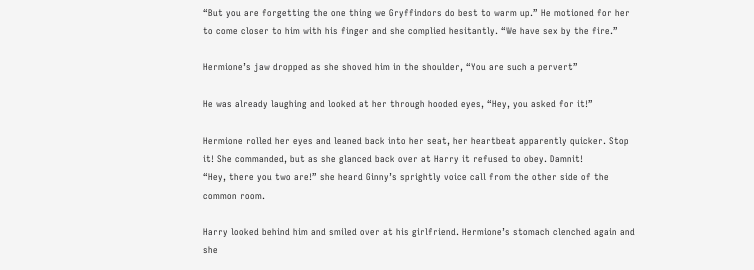“But you are forgetting the one thing we Gryffindors do best to warm up.” He motioned for her to come closer to him with his finger and she complied hesitantly. “We have sex by the fire.”

Hermione’s jaw dropped as she shoved him in the shoulder, “You are such a pervert”

He was already laughing and looked at her through hooded eyes, “Hey, you asked for it!”

Hermione rolled her eyes and leaned back into her seat, her heartbeat apparently quicker. Stop it! She commanded, but as she glanced back over at Harry it refused to obey. Damnit!
“Hey, there you two are!” she heard Ginny’s sprightly voice call from the other side of the common room.

Harry looked behind him and smiled over at his girlfriend. Hermione’s stomach clenched again and she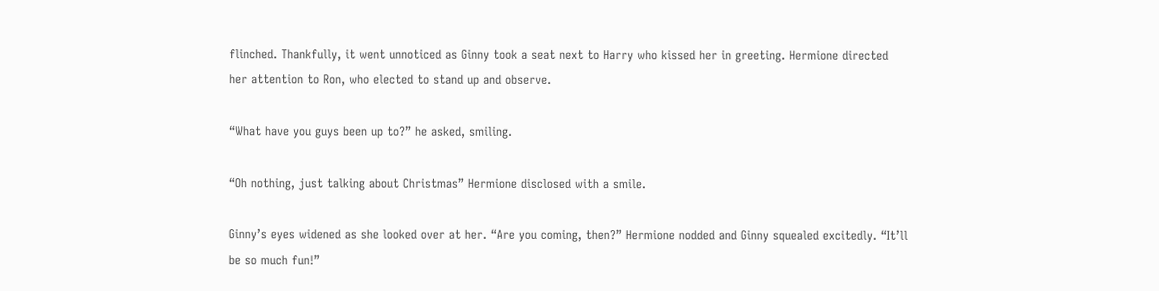flinched. Thankfully, it went unnoticed as Ginny took a seat next to Harry who kissed her in greeting. Hermione directed her attention to Ron, who elected to stand up and observe.

“What have you guys been up to?” he asked, smiling.

“Oh nothing, just talking about Christmas” Hermione disclosed with a smile.

Ginny’s eyes widened as she looked over at her. “Are you coming, then?” Hermione nodded and Ginny squealed excitedly. “It’ll be so much fun!”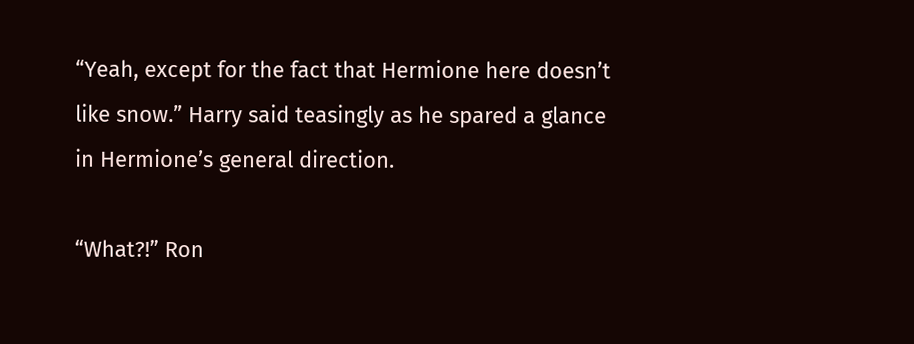“Yeah, except for the fact that Hermione here doesn’t like snow.” Harry said teasingly as he spared a glance in Hermione’s general direction.

“What?!” Ron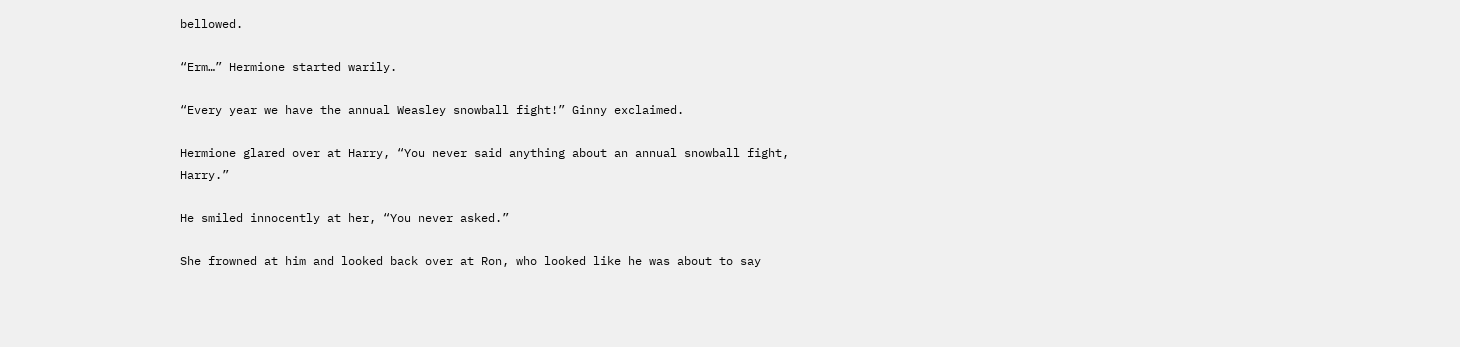bellowed.

“Erm…” Hermione started warily.

“Every year we have the annual Weasley snowball fight!” Ginny exclaimed.

Hermione glared over at Harry, “You never said anything about an annual snowball fight, Harry.”

He smiled innocently at her, “You never asked.”

She frowned at him and looked back over at Ron, who looked like he was about to say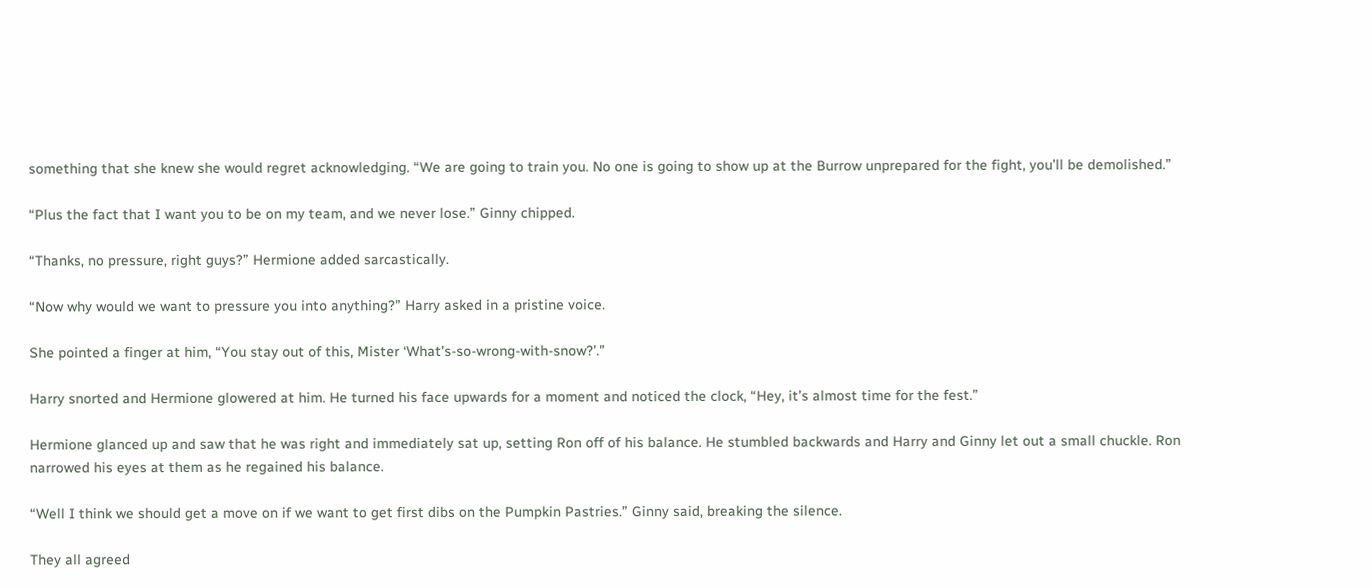something that she knew she would regret acknowledging. “We are going to train you. No one is going to show up at the Burrow unprepared for the fight, you’ll be demolished.”

“Plus the fact that I want you to be on my team, and we never lose.” Ginny chipped.

“Thanks, no pressure, right guys?” Hermione added sarcastically.

“Now why would we want to pressure you into anything?” Harry asked in a pristine voice.

She pointed a finger at him, “You stay out of this, Mister ‘What’s-so-wrong-with-snow?’.”

Harry snorted and Hermione glowered at him. He turned his face upwards for a moment and noticed the clock, “Hey, it’s almost time for the fest.”

Hermione glanced up and saw that he was right and immediately sat up, setting Ron off of his balance. He stumbled backwards and Harry and Ginny let out a small chuckle. Ron narrowed his eyes at them as he regained his balance.

“Well I think we should get a move on if we want to get first dibs on the Pumpkin Pastries.” Ginny said, breaking the silence.

They all agreed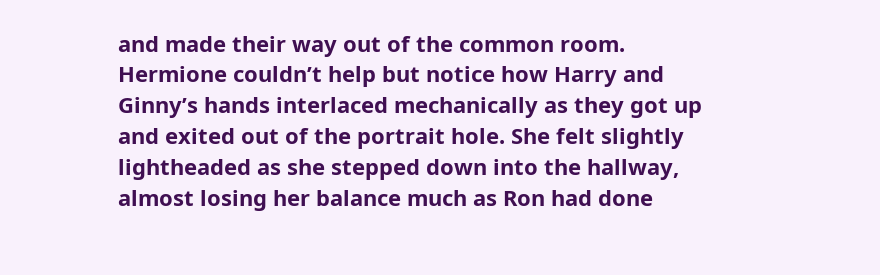and made their way out of the common room. Hermione couldn’t help but notice how Harry and Ginny’s hands interlaced mechanically as they got up and exited out of the portrait hole. She felt slightly lightheaded as she stepped down into the hallway, almost losing her balance much as Ron had done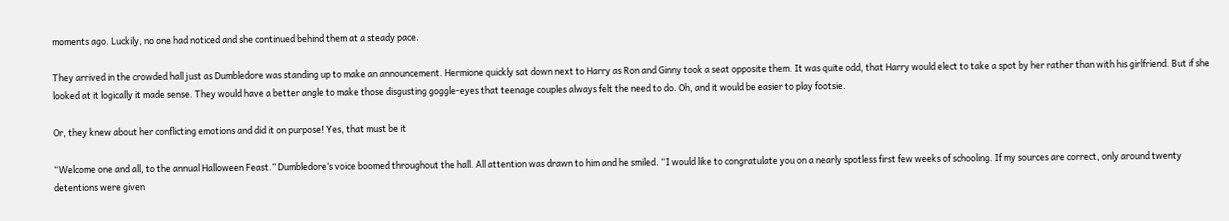moments ago. Luckily, no one had noticed and she continued behind them at a steady pace.

They arrived in the crowded hall just as Dumbledore was standing up to make an announcement. Hermione quickly sat down next to Harry as Ron and Ginny took a seat opposite them. It was quite odd, that Harry would elect to take a spot by her rather than with his girlfriend. But if she looked at it logically it made sense. They would have a better angle to make those disgusting goggle-eyes that teenage couples always felt the need to do. Oh, and it would be easier to play footsie.

Or, they knew about her conflicting emotions and did it on purpose! Yes, that must be it

“Welcome one and all, to the annual Halloween Feast.” Dumbledore’s voice boomed throughout the hall. All attention was drawn to him and he smiled. “I would like to congratulate you on a nearly spotless first few weeks of schooling. If my sources are correct, only around twenty detentions were given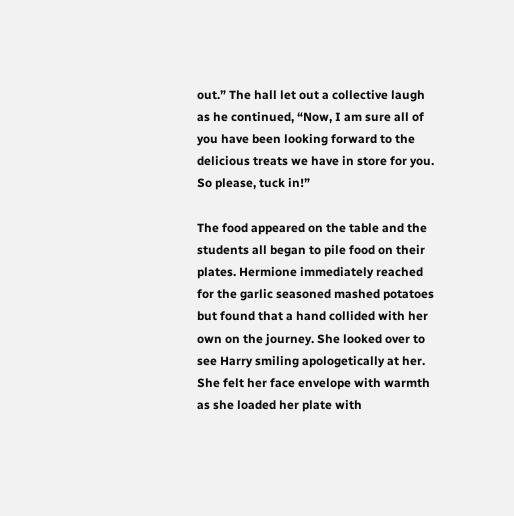out.” The hall let out a collective laugh as he continued, “Now, I am sure all of you have been looking forward to the delicious treats we have in store for you. So please, tuck in!”

The food appeared on the table and the students all began to pile food on their plates. Hermione immediately reached for the garlic seasoned mashed potatoes but found that a hand collided with her own on the journey. She looked over to see Harry smiling apologetically at her. She felt her face envelope with warmth as she loaded her plate with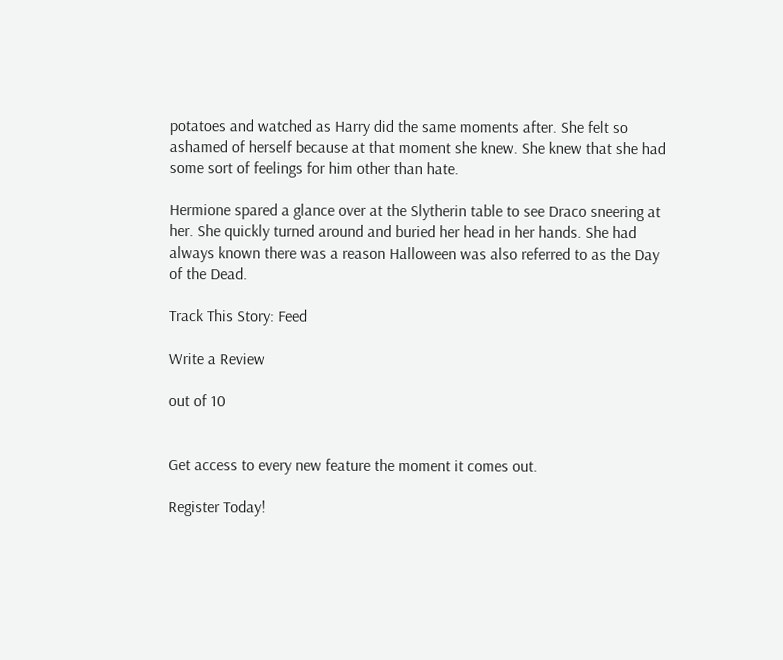potatoes and watched as Harry did the same moments after. She felt so ashamed of herself because at that moment she knew. She knew that she had some sort of feelings for him other than hate.

Hermione spared a glance over at the Slytherin table to see Draco sneering at her. She quickly turned around and buried her head in her hands. She had always known there was a reason Halloween was also referred to as the Day of the Dead.

Track This Story: Feed

Write a Review

out of 10


Get access to every new feature the moment it comes out.

Register Today!